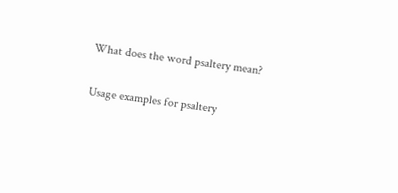What does the word psaltery mean?

Usage examples for psaltery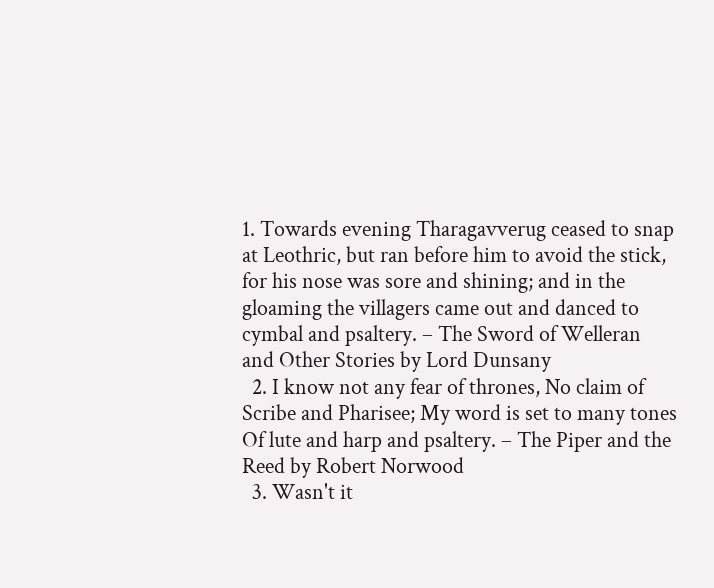1. Towards evening Tharagavverug ceased to snap at Leothric, but ran before him to avoid the stick, for his nose was sore and shining; and in the gloaming the villagers came out and danced to cymbal and psaltery. – The Sword of Welleran and Other Stories by Lord Dunsany
  2. I know not any fear of thrones, No claim of Scribe and Pharisee; My word is set to many tones Of lute and harp and psaltery. – The Piper and the Reed by Robert Norwood
  3. Wasn't it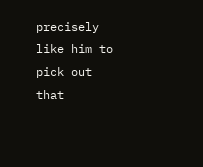precisely like him to pick out that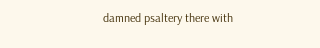damned psaltery there with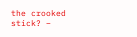the crooked stick? –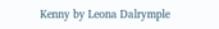Kenny by Leona Dalrymple